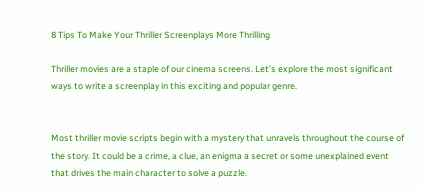8 Tips To Make Your Thriller Screenplays More Thrilling

Thriller movies are a staple of our cinema screens. Let’s explore the most significant ways to write a screenplay in this exciting and popular genre.


Most thriller movie scripts begin with a mystery that unravels throughout the course of the story. It could be a crime, a clue, an enigma a secret or some unexplained event that drives the main character to solve a puzzle.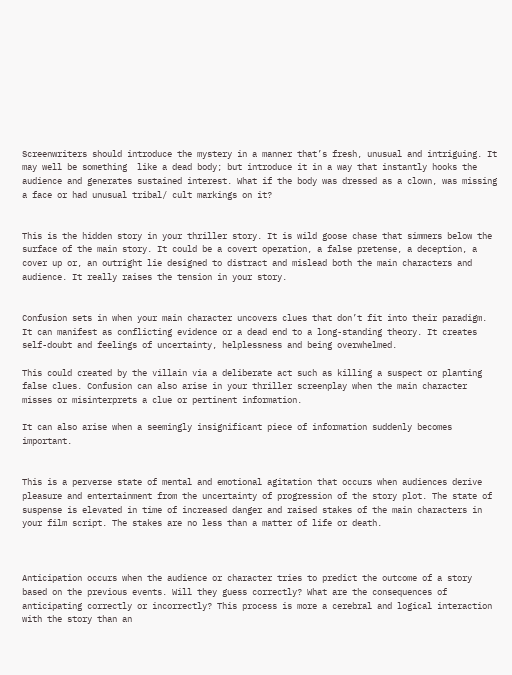Screenwriters should introduce the mystery in a manner that’s fresh, unusual and intriguing. It may well be something  like a dead body; but introduce it in a way that instantly hooks the audience and generates sustained interest. What if the body was dressed as a clown, was missing a face or had unusual tribal/ cult markings on it?


This is the hidden story in your thriller story. It is wild goose chase that simmers below the surface of the main story. It could be a covert operation, a false pretense, a deception, a cover up or, an outright lie designed to distract and mislead both the main characters and audience. It really raises the tension in your story.


Confusion sets in when your main character uncovers clues that don’t fit into their paradigm. It can manifest as conflicting evidence or a dead end to a long-standing theory. It creates self-doubt and feelings of uncertainty, helplessness and being overwhelmed.

This could created by the villain via a deliberate act such as killing a suspect or planting false clues. Confusion can also arise in your thriller screenplay when the main character misses or misinterprets a clue or pertinent information.

It can also arise when a seemingly insignificant piece of information suddenly becomes important.


This is a perverse state of mental and emotional agitation that occurs when audiences derive pleasure and entertainment from the uncertainty of progression of the story plot. The state of suspense is elevated in time of increased danger and raised stakes of the main characters in your film script. The stakes are no less than a matter of life or death.



Anticipation occurs when the audience or character tries to predict the outcome of a story based on the previous events. Will they guess correctly? What are the consequences of anticipating correctly or incorrectly? This process is more a cerebral and logical interaction with the story than an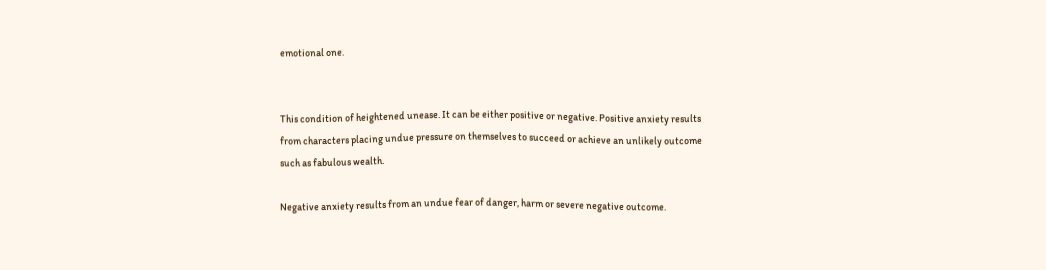emotional one.


This condition of heightened unease. It can be either positive or negative. Positive anxiety results from characters placing undue pressure on themselves to succeed or achieve an unlikely outcome such as fabulous wealth.

Negative anxiety results from an undue fear of danger, harm or severe negative outcome.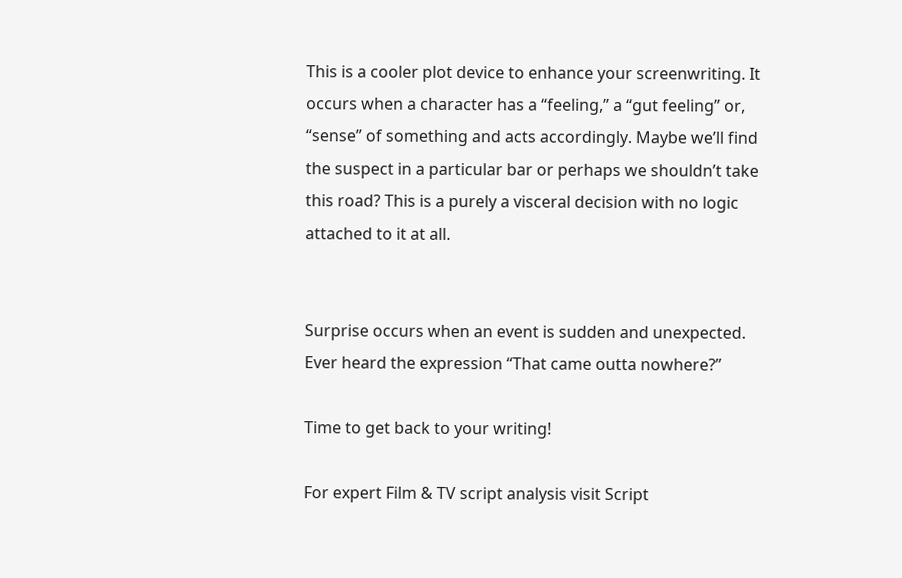This is a cooler plot device to enhance your screenwriting. It occurs when a character has a “feeling,” a “gut feeling” or, “sense” of something and acts accordingly. Maybe we’ll find the suspect in a particular bar or perhaps we shouldn’t take this road? This is a purely a visceral decision with no logic attached to it at all.


Surprise occurs when an event is sudden and unexpected. Ever heard the expression “That came outta nowhere?”

Time to get back to your writing!

For expert Film & TV script analysis visit Script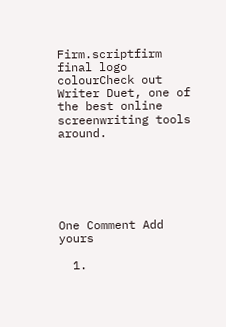Firm.scriptfirm final logo colourCheck out Writer Duet, one of the best online screenwriting tools around.






One Comment Add yours

  1.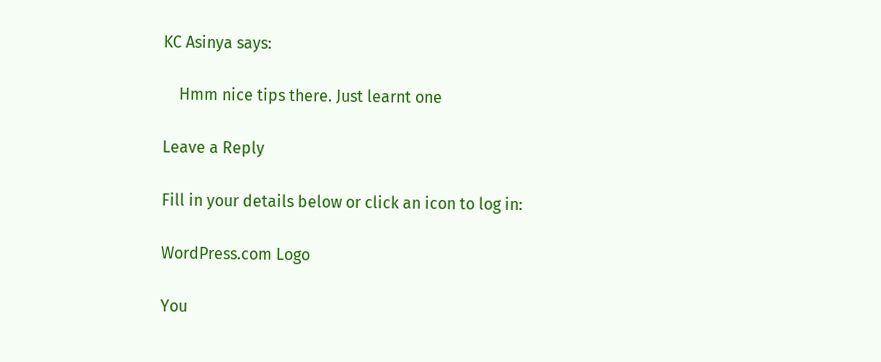KC Asinya says:

    Hmm nice tips there. Just learnt one

Leave a Reply

Fill in your details below or click an icon to log in:

WordPress.com Logo

You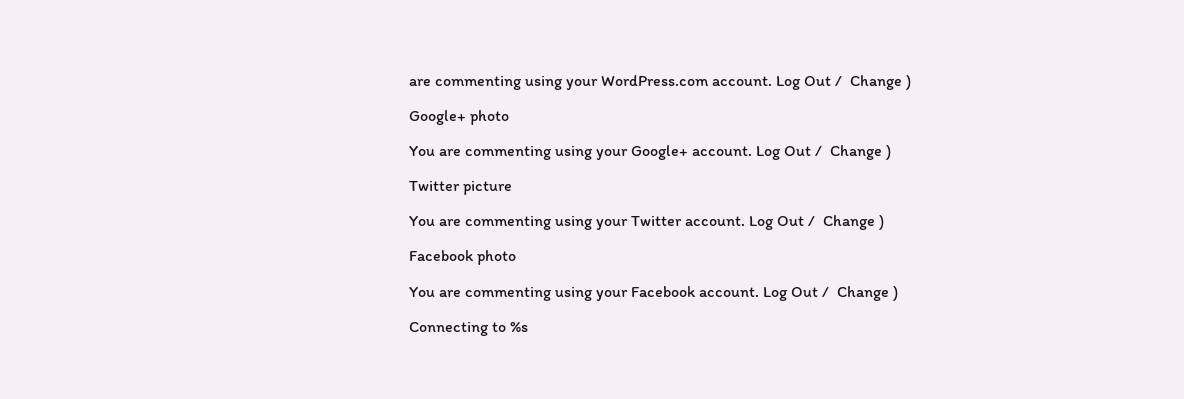are commenting using your WordPress.com account. Log Out /  Change )

Google+ photo

You are commenting using your Google+ account. Log Out /  Change )

Twitter picture

You are commenting using your Twitter account. Log Out /  Change )

Facebook photo

You are commenting using your Facebook account. Log Out /  Change )

Connecting to %s